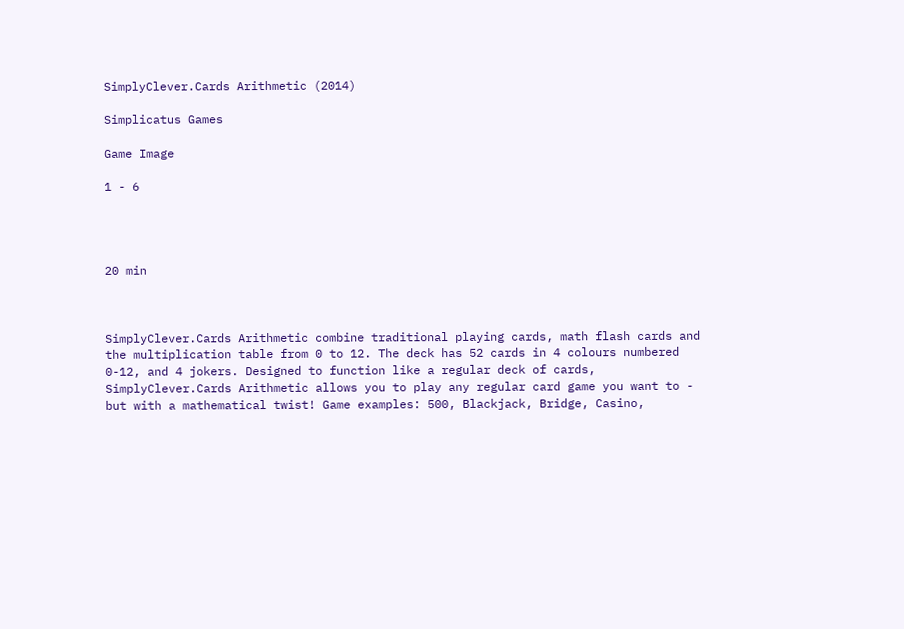SimplyClever.Cards Arithmetic (2014)

Simplicatus Games

Game Image

1 - 6




20 min



SimplyClever.Cards Arithmetic combine traditional playing cards, math flash cards and the multiplication table from 0 to 12. The deck has 52 cards in 4 colours numbered 0-12, and 4 jokers. Designed to function like a regular deck of cards, SimplyClever.Cards Arithmetic allows you to play any regular card game you want to - but with a mathematical twist! Game examples: 500, Blackjack, Bridge, Casino,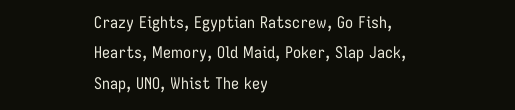Crazy Eights, Egyptian Ratscrew, Go Fish, Hearts, Memory, Old Maid, Poker, Slap Jack, Snap, UNO, Whist The key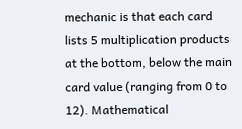mechanic is that each card lists 5 multiplication products at the bottom, below the main card value (ranging from 0 to 12). Mathematical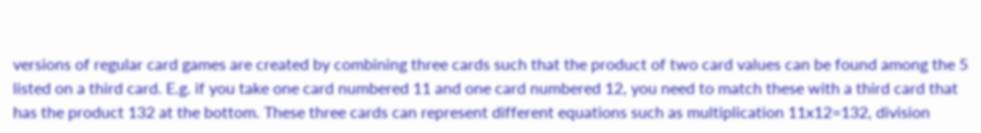versions of regular card games are created by combining three cards such that the product of two card values can be found among the 5 listed on a third card. E.g. if you take one card numbered 11 and one card numbered 12, you need to match these with a third card that has the product 132 at the bottom. These three cards can represent different equations such as multiplication 11x12=132, division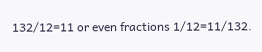132/12=11 or even fractions 1/12=11/132.